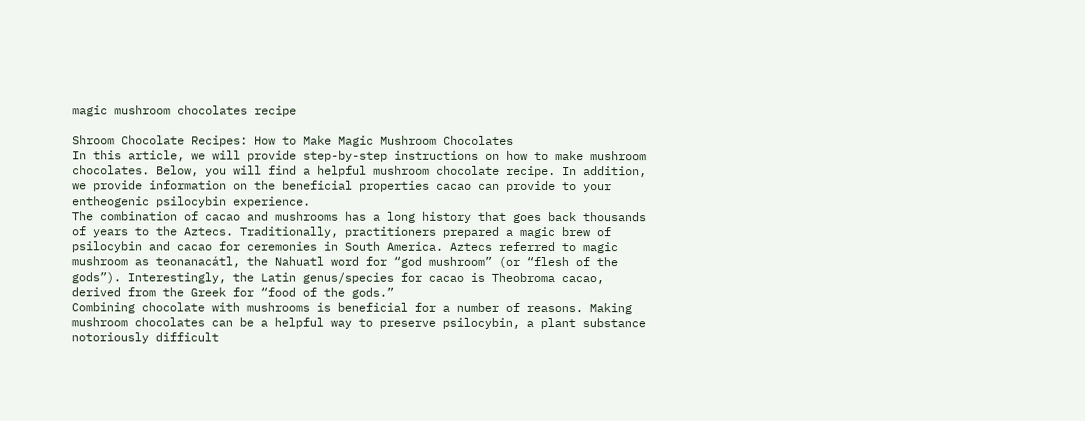magic mushroom chocolates recipe

Shroom Chocolate Recipes: How to Make Magic Mushroom Chocolates
In this article, we will provide step-by-step instructions on how to make mushroom chocolates. Below, you will find a helpful mushroom chocolate recipe. In addition, we provide information on the beneficial properties cacao can provide to your entheogenic psilocybin experience.
The combination of cacao and mushrooms has a long history that goes back thousands of years to the Aztecs. Traditionally, practitioners prepared a magic brew of psilocybin and cacao for ceremonies in South America. Aztecs referred to magic mushroom as teonanacátl, the Nahuatl word for “god mushroom” (or “flesh of the gods”). Interestingly, the Latin genus/species for cacao is Theobroma cacao, derived from the Greek for “food of the gods.”
Combining chocolate with mushrooms is beneficial for a number of reasons. Making mushroom chocolates can be a helpful way to preserve psilocybin, a plant substance notoriously difficult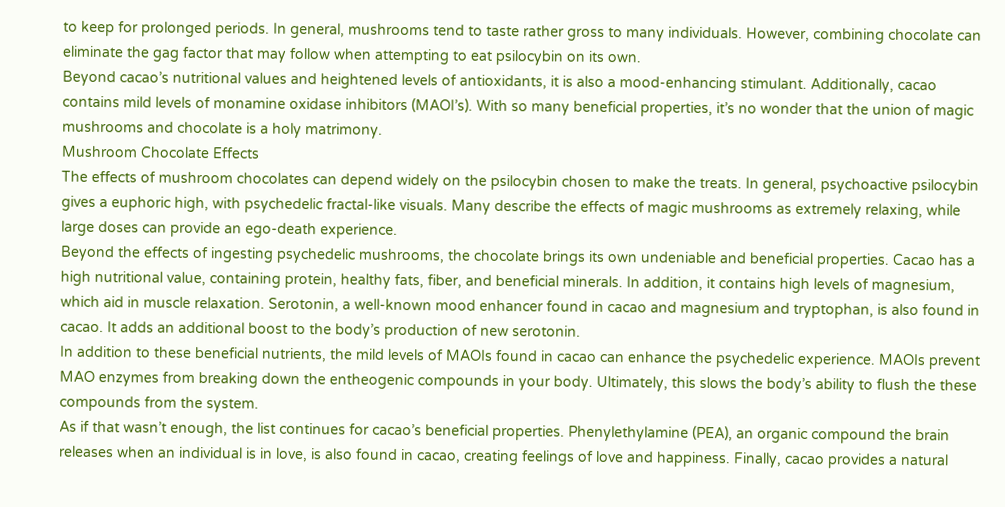to keep for prolonged periods. In general, mushrooms tend to taste rather gross to many individuals. However, combining chocolate can eliminate the gag factor that may follow when attempting to eat psilocybin on its own.
Beyond cacao’s nutritional values and heightened levels of antioxidants, it is also a mood-enhancing stimulant. Additionally, cacao contains mild levels of monamine oxidase inhibitors (MAOI’s). With so many beneficial properties, it’s no wonder that the union of magic mushrooms and chocolate is a holy matrimony.
Mushroom Chocolate Effects
The effects of mushroom chocolates can depend widely on the psilocybin chosen to make the treats. In general, psychoactive psilocybin gives a euphoric high, with psychedelic fractal-like visuals. Many describe the effects of magic mushrooms as extremely relaxing, while large doses can provide an ego-death experience.
Beyond the effects of ingesting psychedelic mushrooms, the chocolate brings its own undeniable and beneficial properties. Cacao has a high nutritional value, containing protein, healthy fats, fiber, and beneficial minerals. In addition, it contains high levels of magnesium, which aid in muscle relaxation. Serotonin, a well-known mood enhancer found in cacao and magnesium and tryptophan, is also found in cacao. It adds an additional boost to the body’s production of new serotonin.
In addition to these beneficial nutrients, the mild levels of MAOIs found in cacao can enhance the psychedelic experience. MAOIs prevent MAO enzymes from breaking down the entheogenic compounds in your body. Ultimately, this slows the body’s ability to flush the these compounds from the system.
As if that wasn’t enough, the list continues for cacao’s beneficial properties. Phenylethylamine (PEA), an organic compound the brain releases when an individual is in love, is also found in cacao, creating feelings of love and happiness. Finally, cacao provides a natural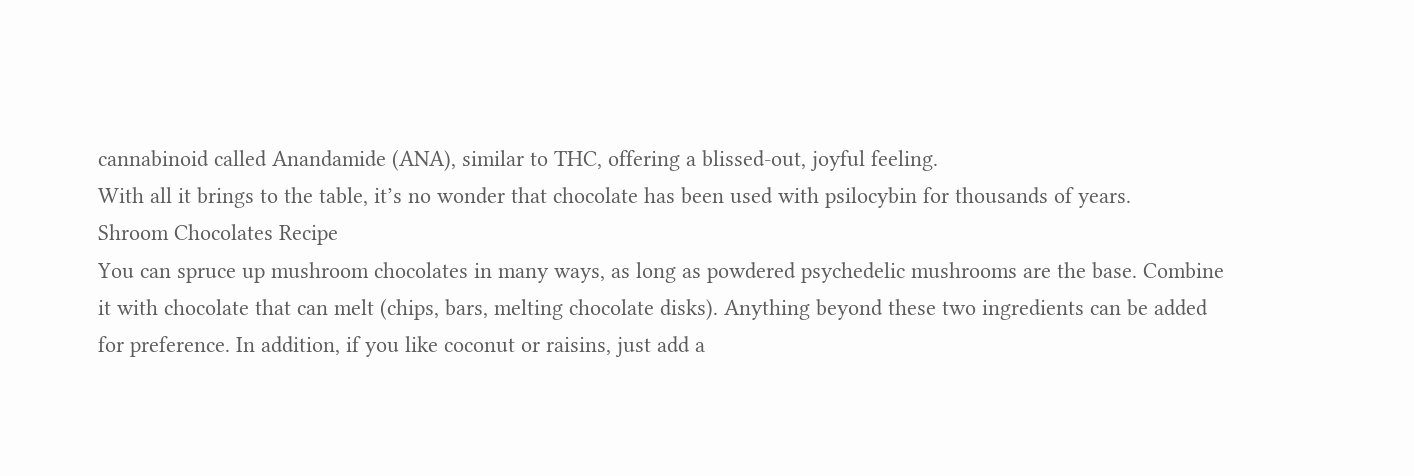cannabinoid called Anandamide (ANA), similar to THC, offering a blissed-out, joyful feeling.
With all it brings to the table, it’s no wonder that chocolate has been used with psilocybin for thousands of years.
Shroom Chocolates Recipe
You can spruce up mushroom chocolates in many ways, as long as powdered psychedelic mushrooms are the base. Combine it with chocolate that can melt (chips, bars, melting chocolate disks). Anything beyond these two ingredients can be added for preference. In addition, if you like coconut or raisins, just add a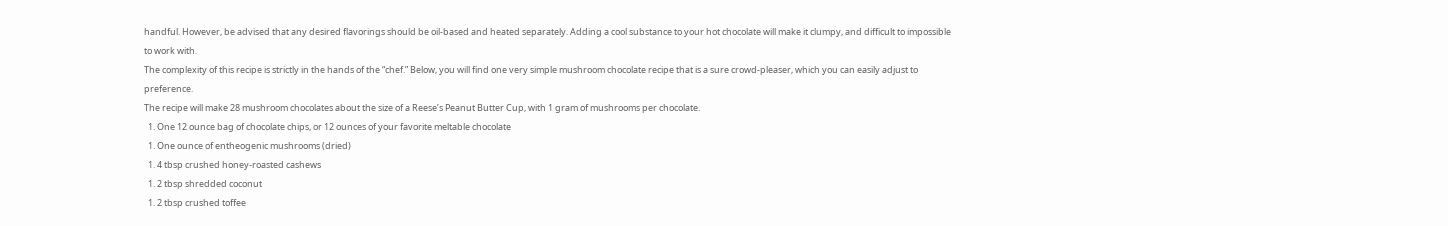handful. However, be advised that any desired flavorings should be oil-based and heated separately. Adding a cool substance to your hot chocolate will make it clumpy, and difficult to impossible to work with.
The complexity of this recipe is strictly in the hands of the “chef.” Below, you will find one very simple mushroom chocolate recipe that is a sure crowd-pleaser, which you can easily adjust to preference.
The recipe will make 28 mushroom chocolates about the size of a Reese’s Peanut Butter Cup, with 1 gram of mushrooms per chocolate.
  1. One 12 ounce bag of chocolate chips, or 12 ounces of your favorite meltable chocolate
  1. One ounce of entheogenic mushrooms (dried)
  1. 4 tbsp crushed honey-roasted cashews
  1. 2 tbsp shredded coconut
  1. 2 tbsp crushed toffee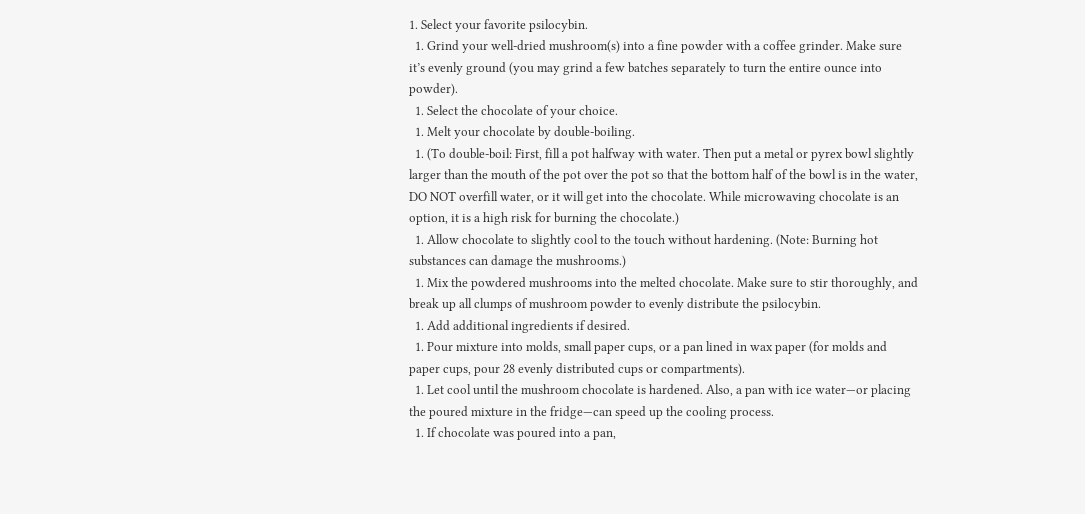1. Select your favorite psilocybin.
  1. Grind your well-dried mushroom(s) into a fine powder with a coffee grinder. Make sure it’s evenly ground (you may grind a few batches separately to turn the entire ounce into powder).
  1. Select the chocolate of your choice.
  1. Melt your chocolate by double-boiling.
  1. (To double-boil: First, fill a pot halfway with water. Then put a metal or pyrex bowl slightly larger than the mouth of the pot over the pot so that the bottom half of the bowl is in the water, DO NOT overfill water, or it will get into the chocolate. While microwaving chocolate is an option, it is a high risk for burning the chocolate.)
  1. Allow chocolate to slightly cool to the touch without hardening. (Note: Burning hot substances can damage the mushrooms.)
  1. Mix the powdered mushrooms into the melted chocolate. Make sure to stir thoroughly, and break up all clumps of mushroom powder to evenly distribute the psilocybin.
  1. Add additional ingredients if desired.
  1. Pour mixture into molds, small paper cups, or a pan lined in wax paper (for molds and paper cups, pour 28 evenly distributed cups or compartments).
  1. Let cool until the mushroom chocolate is hardened. Also, a pan with ice water—or placing the poured mixture in the fridge—can speed up the cooling process.
  1. If chocolate was poured into a pan,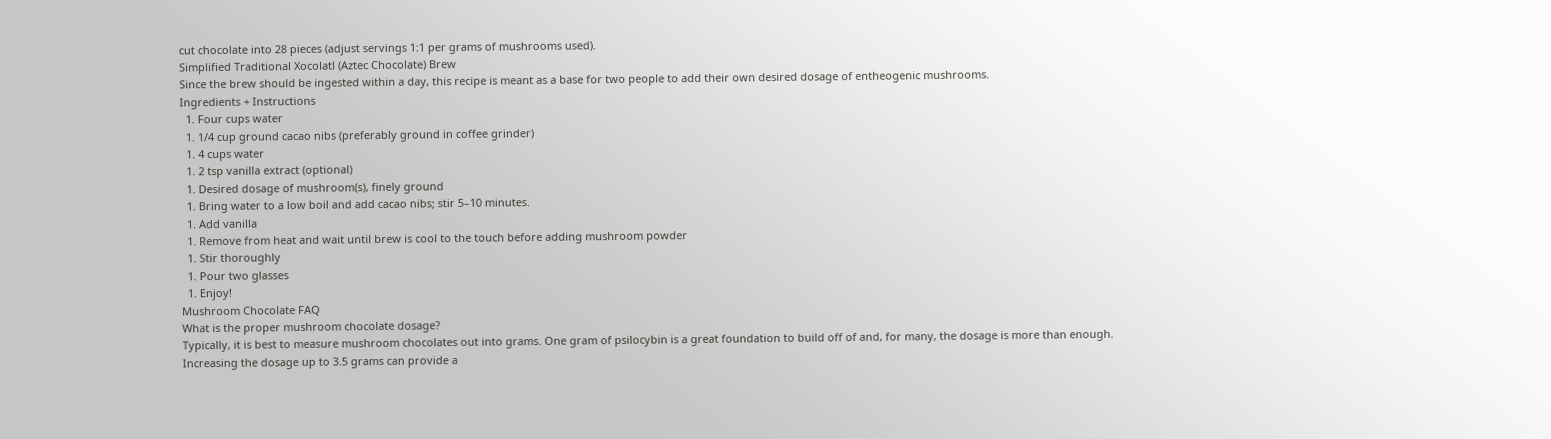cut chocolate into 28 pieces (adjust servings 1:1 per grams of mushrooms used).
Simplified Traditional Xocolatl (Aztec Chocolate) Brew
Since the brew should be ingested within a day, this recipe is meant as a base for two people to add their own desired dosage of entheogenic mushrooms.
Ingredients + Instructions
  1. Four cups water
  1. 1/4 cup ground cacao nibs (preferably ground in coffee grinder)
  1. 4 cups water
  1. 2 tsp vanilla extract (optional)
  1. Desired dosage of mushroom(s), finely ground
  1. Bring water to a low boil and add cacao nibs; stir 5–10 minutes.
  1. Add vanilla
  1. Remove from heat and wait until brew is cool to the touch before adding mushroom powder
  1. Stir thoroughly
  1. Pour two glasses
  1. Enjoy!
Mushroom Chocolate FAQ
What is the proper mushroom chocolate dosage?
Typically, it is best to measure mushroom chocolates out into grams. One gram of psilocybin is a great foundation to build off of and, for many, the dosage is more than enough. Increasing the dosage up to 3.5 grams can provide a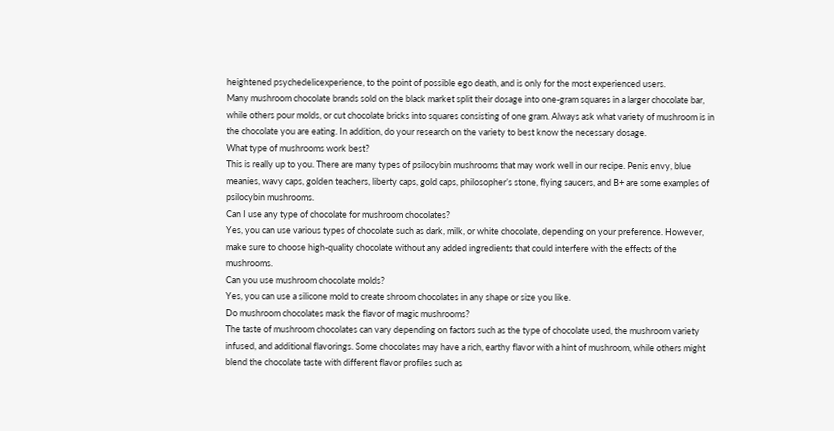heightened psychedelicexperience, to the point of possible ego death, and is only for the most experienced users.
Many mushroom chocolate brands sold on the black market split their dosage into one-gram squares in a larger chocolate bar, while others pour molds, or cut chocolate bricks into squares consisting of one gram. Always ask what variety of mushroom is in the chocolate you are eating. In addition, do your research on the variety to best know the necessary dosage.
What type of mushrooms work best?
This is really up to you. There are many types of psilocybin mushrooms that may work well in our recipe. Penis envy, blue meanies, wavy caps, golden teachers, liberty caps, gold caps, philosopher’s stone, flying saucers, and B+ are some examples of psilocybin mushrooms.
Can I use any type of chocolate for mushroom chocolates?
Yes, you can use various types of chocolate such as dark, milk, or white chocolate, depending on your preference. However, make sure to choose high-quality chocolate without any added ingredients that could interfere with the effects of the mushrooms.
Can you use mushroom chocolate molds?
Yes, you can use a silicone mold to create shroom chocolates in any shape or size you like.
Do mushroom chocolates mask the flavor of magic mushrooms?
The taste of mushroom chocolates can vary depending on factors such as the type of chocolate used, the mushroom variety infused, and additional flavorings. Some chocolates may have a rich, earthy flavor with a hint of mushroom, while others might blend the chocolate taste with different flavor profiles such as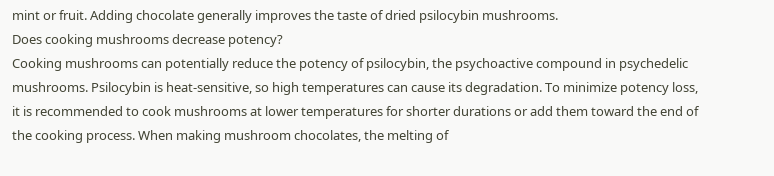mint or fruit. Adding chocolate generally improves the taste of dried psilocybin mushrooms.
Does cooking mushrooms decrease potency?
Cooking mushrooms can potentially reduce the potency of psilocybin, the psychoactive compound in psychedelic mushrooms. Psilocybin is heat-sensitive, so high temperatures can cause its degradation. To minimize potency loss, it is recommended to cook mushrooms at lower temperatures for shorter durations or add them toward the end of the cooking process. When making mushroom chocolates, the melting of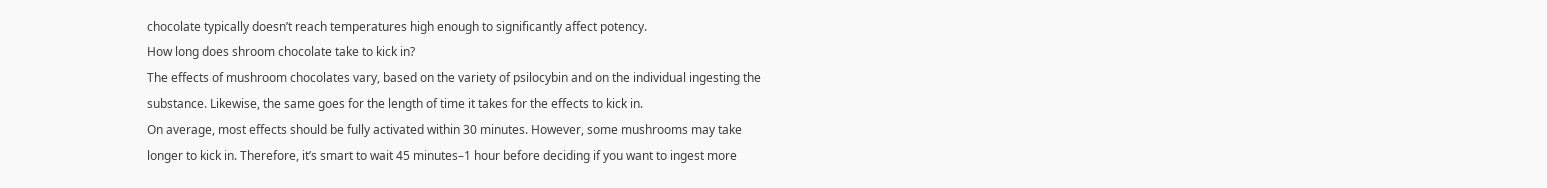chocolate typically doesn’t reach temperatures high enough to significantly affect potency.
How long does shroom chocolate take to kick in?
The effects of mushroom chocolates vary, based on the variety of psilocybin and on the individual ingesting the substance. Likewise, the same goes for the length of time it takes for the effects to kick in.
On average, most effects should be fully activated within 30 minutes. However, some mushrooms may take longer to kick in. Therefore, it’s smart to wait 45 minutes–1 hour before deciding if you want to ingest more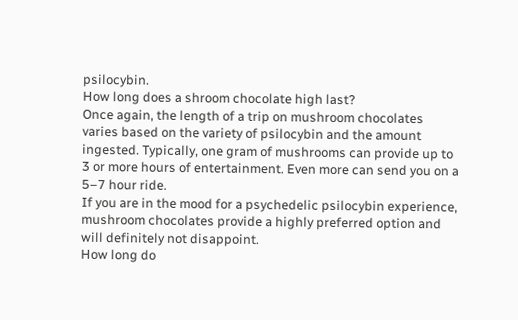psilocybin.
How long does a shroom chocolate high last?
Once again, the length of a trip on mushroom chocolates varies based on the variety of psilocybin and the amount ingested. Typically, one gram of mushrooms can provide up to 3 or more hours of entertainment. Even more can send you on a 5–7 hour ride.
If you are in the mood for a psychedelic psilocybin experience, mushroom chocolates provide a highly preferred option and will definitely not disappoint.
How long do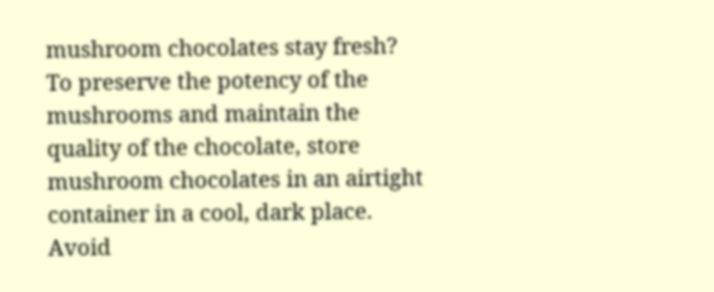mushroom chocolates stay fresh?
To preserve the potency of the mushrooms and maintain the quality of the chocolate, store mushroom chocolates in an airtight container in a cool, dark place. Avoid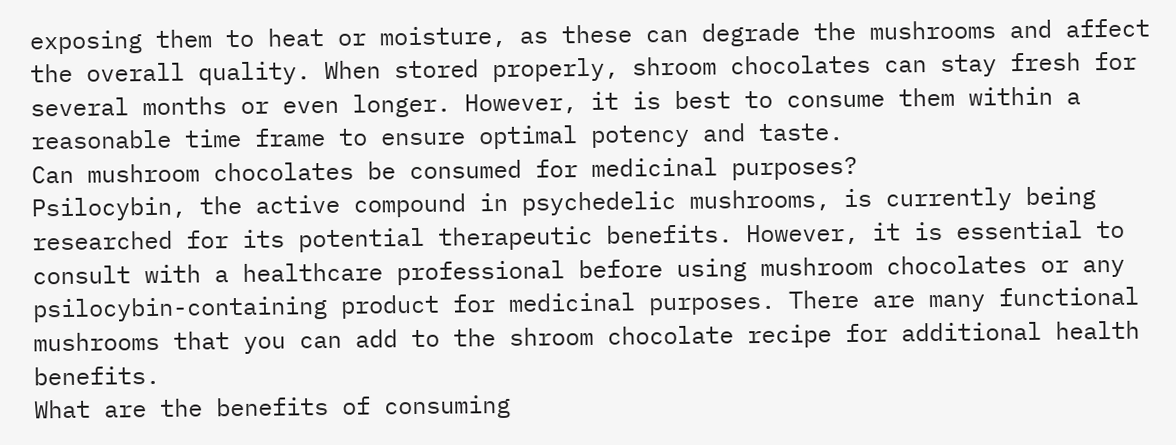exposing them to heat or moisture, as these can degrade the mushrooms and affect the overall quality. When stored properly, shroom chocolates can stay fresh for several months or even longer. However, it is best to consume them within a reasonable time frame to ensure optimal potency and taste.
Can mushroom chocolates be consumed for medicinal purposes?
Psilocybin, the active compound in psychedelic mushrooms, is currently being researched for its potential therapeutic benefits. However, it is essential to consult with a healthcare professional before using mushroom chocolates or any psilocybin-containing product for medicinal purposes. There are many functional mushrooms that you can add to the shroom chocolate recipe for additional health benefits.
What are the benefits of consuming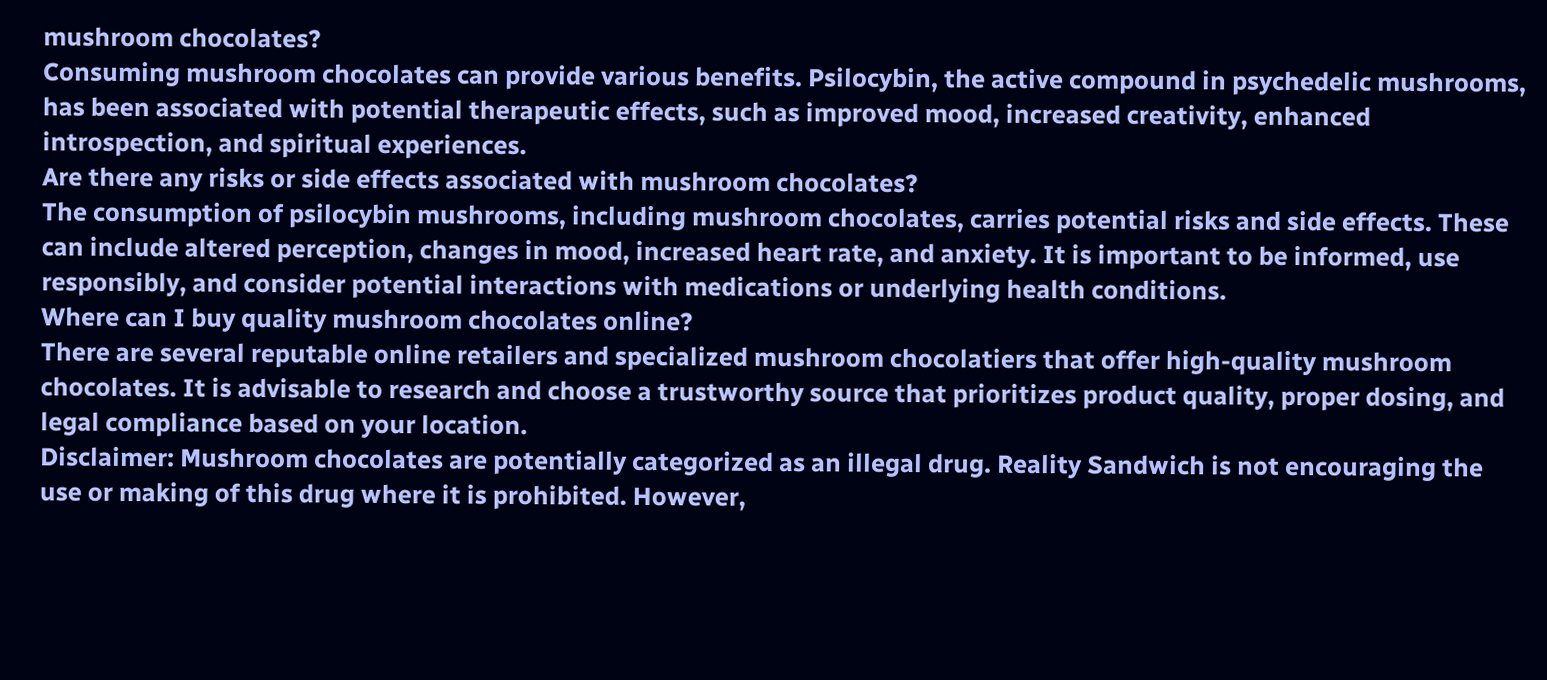mushroom chocolates?
Consuming mushroom chocolates can provide various benefits. Psilocybin, the active compound in psychedelic mushrooms, has been associated with potential therapeutic effects, such as improved mood, increased creativity, enhanced introspection, and spiritual experiences.
Are there any risks or side effects associated with mushroom chocolates?
The consumption of psilocybin mushrooms, including mushroom chocolates, carries potential risks and side effects. These can include altered perception, changes in mood, increased heart rate, and anxiety. It is important to be informed, use responsibly, and consider potential interactions with medications or underlying health conditions.
Where can I buy quality mushroom chocolates online?
There are several reputable online retailers and specialized mushroom chocolatiers that offer high-quality mushroom chocolates. It is advisable to research and choose a trustworthy source that prioritizes product quality, proper dosing, and legal compliance based on your location.
Disclaimer: Mushroom chocolates are potentially categorized as an illegal drug. Reality Sandwich is not encouraging the use or making of this drug where it is prohibited. However,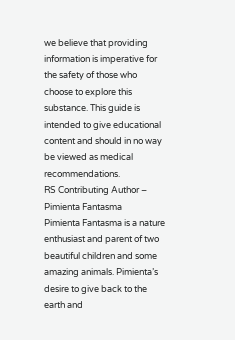we believe that providing information is imperative for the safety of those who choose to explore this substance. This guide is intended to give educational content and should in no way be viewed as medical recommendations.
RS Contributing Author – Pimienta Fantasma
Pimienta Fantasma is a nature enthusiast and parent of two beautiful children and some amazing animals. Pimienta’s desire to give back to the earth and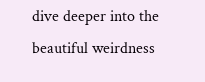dive deeper into the beautiful weirdness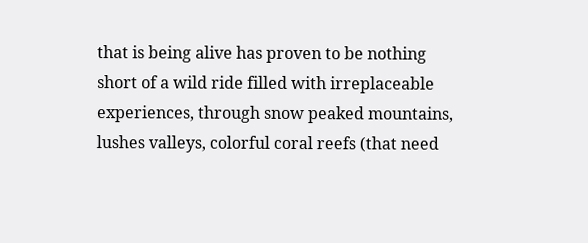that is being alive has proven to be nothing short of a wild ride filled with irreplaceable experiences, through snow peaked mountains, lushes valleys, colorful coral reefs (that need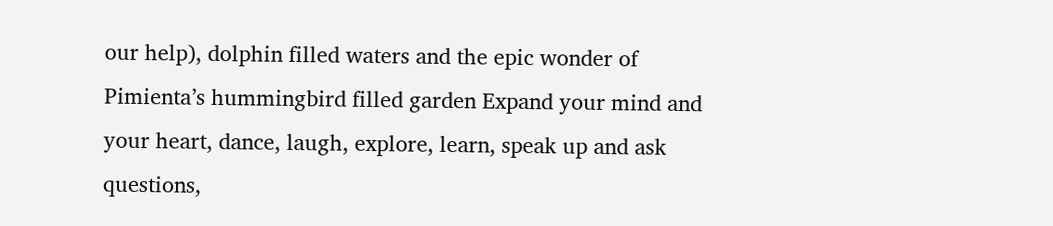our help), dolphin filled waters and the epic wonder of Pimienta’s hummingbird filled garden Expand your mind and your heart, dance, laugh, explore, learn, speak up and ask questions,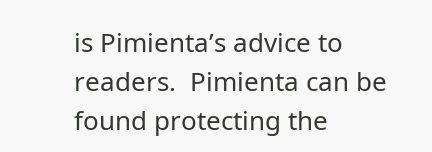is Pimienta’s advice to readers.  Pimienta can be found protecting the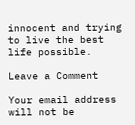innocent and trying to live the best life possible.

Leave a Comment

Your email address will not be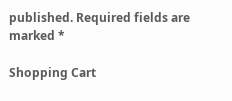published. Required fields are marked *

Shopping Cart